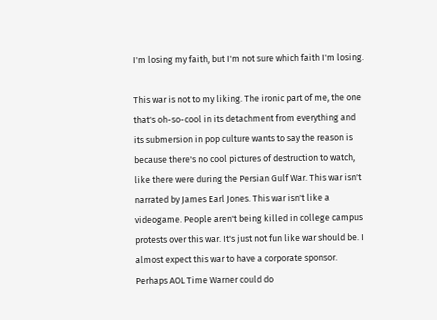I'm losing my faith, but I'm not sure which faith I'm losing.

This war is not to my liking. The ironic part of me, the one that's oh-so-cool in its detachment from everything and its submersion in pop culture wants to say the reason is because there's no cool pictures of destruction to watch, like there were during the Persian Gulf War. This war isn't narrated by James Earl Jones. This war isn't like a videogame. People aren't being killed in college campus protests over this war. It's just not fun like war should be. I almost expect this war to have a corporate sponsor. Perhaps AOL Time Warner could do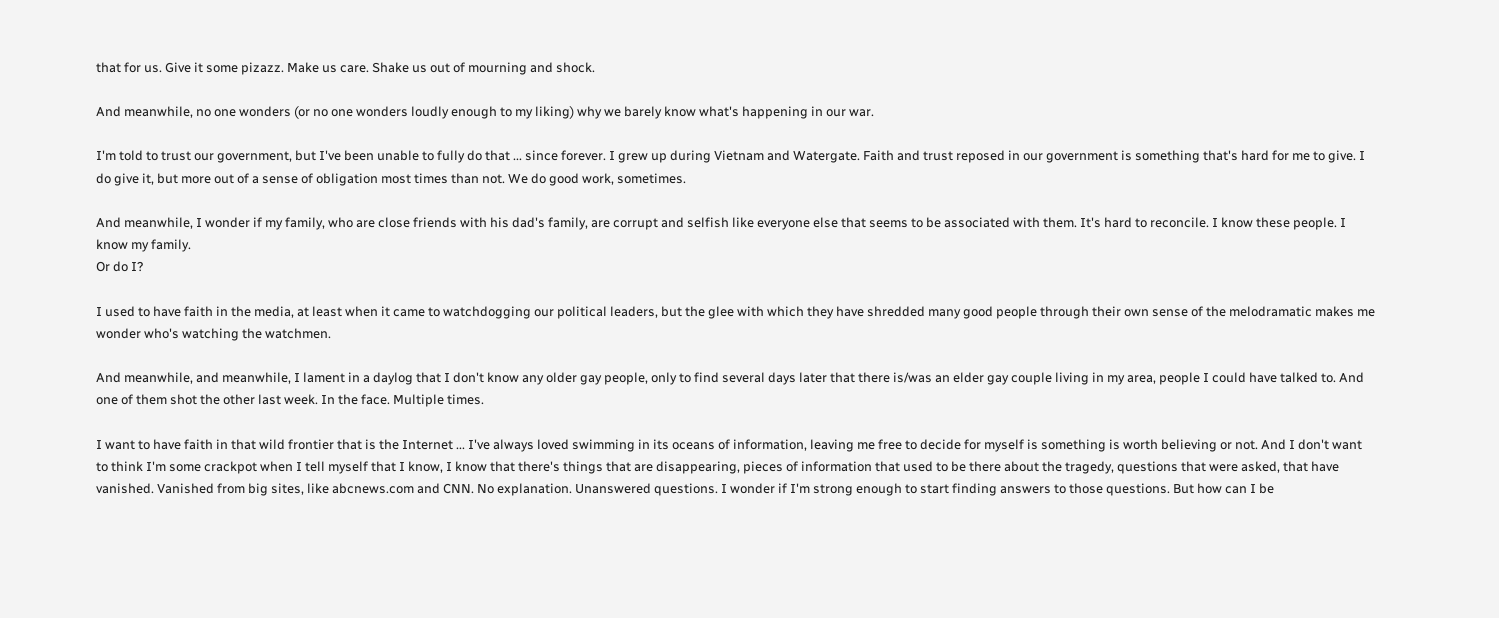that for us. Give it some pizazz. Make us care. Shake us out of mourning and shock.

And meanwhile, no one wonders (or no one wonders loudly enough to my liking) why we barely know what's happening in our war.

I'm told to trust our government, but I've been unable to fully do that ... since forever. I grew up during Vietnam and Watergate. Faith and trust reposed in our government is something that's hard for me to give. I do give it, but more out of a sense of obligation most times than not. We do good work, sometimes.

And meanwhile, I wonder if my family, who are close friends with his dad's family, are corrupt and selfish like everyone else that seems to be associated with them. It's hard to reconcile. I know these people. I know my family.
Or do I?

I used to have faith in the media, at least when it came to watchdogging our political leaders, but the glee with which they have shredded many good people through their own sense of the melodramatic makes me wonder who's watching the watchmen.

And meanwhile, and meanwhile, I lament in a daylog that I don't know any older gay people, only to find several days later that there is/was an elder gay couple living in my area, people I could have talked to. And one of them shot the other last week. In the face. Multiple times.

I want to have faith in that wild frontier that is the Internet ... I've always loved swimming in its oceans of information, leaving me free to decide for myself is something is worth believing or not. And I don't want to think I'm some crackpot when I tell myself that I know, I know that there's things that are disappearing, pieces of information that used to be there about the tragedy, questions that were asked, that have vanished. Vanished from big sites, like abcnews.com and CNN. No explanation. Unanswered questions. I wonder if I'm strong enough to start finding answers to those questions. But how can I be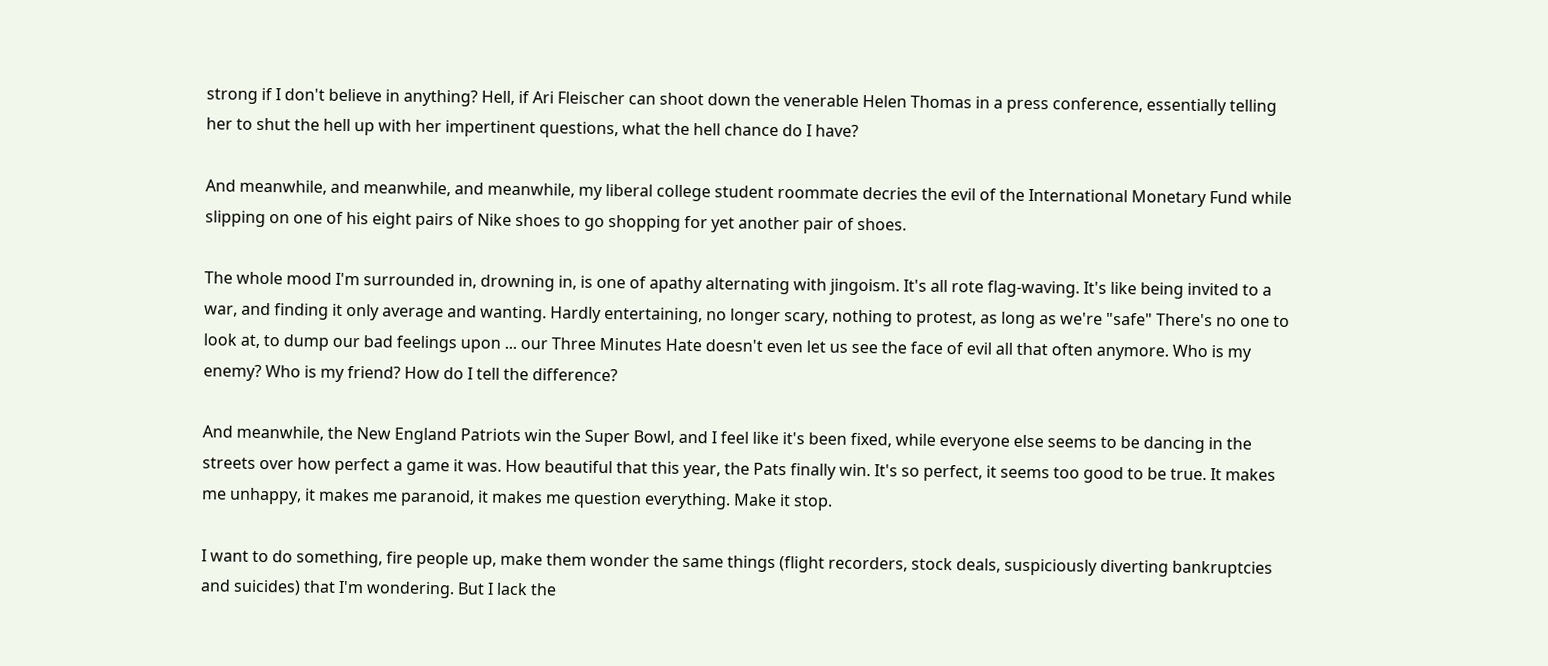strong if I don't believe in anything? Hell, if Ari Fleischer can shoot down the venerable Helen Thomas in a press conference, essentially telling her to shut the hell up with her impertinent questions, what the hell chance do I have?

And meanwhile, and meanwhile, and meanwhile, my liberal college student roommate decries the evil of the International Monetary Fund while slipping on one of his eight pairs of Nike shoes to go shopping for yet another pair of shoes.

The whole mood I'm surrounded in, drowning in, is one of apathy alternating with jingoism. It's all rote flag-waving. It's like being invited to a war, and finding it only average and wanting. Hardly entertaining, no longer scary, nothing to protest, as long as we're "safe" There's no one to look at, to dump our bad feelings upon ... our Three Minutes Hate doesn't even let us see the face of evil all that often anymore. Who is my enemy? Who is my friend? How do I tell the difference?

And meanwhile, the New England Patriots win the Super Bowl, and I feel like it's been fixed, while everyone else seems to be dancing in the streets over how perfect a game it was. How beautiful that this year, the Pats finally win. It's so perfect, it seems too good to be true. It makes me unhappy, it makes me paranoid, it makes me question everything. Make it stop.

I want to do something, fire people up, make them wonder the same things (flight recorders, stock deals, suspiciously diverting bankruptcies and suicides) that I'm wondering. But I lack the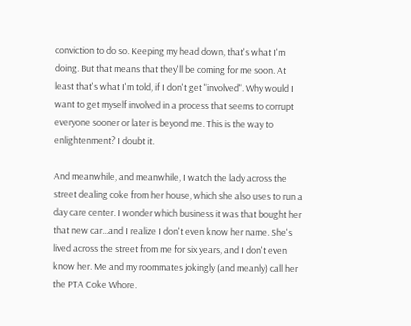conviction to do so. Keeping my head down, that's what I'm doing. But that means that they'll be coming for me soon. At least that's what I'm told, if I don't get "involved". Why would I want to get myself involved in a process that seems to corrupt everyone sooner or later is beyond me. This is the way to enlightenment? I doubt it.

And meanwhile, and meanwhile, I watch the lady across the street dealing coke from her house, which she also uses to run a day care center. I wonder which business it was that bought her that new car...and I realize I don't even know her name. She's lived across the street from me for six years, and I don't even know her. Me and my roommates jokingly (and meanly) call her the PTA Coke Whore.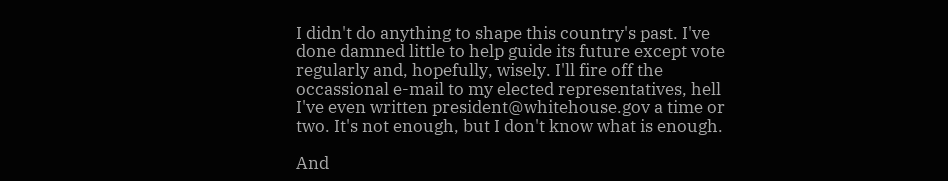I didn't do anything to shape this country's past. I've done damned little to help guide its future except vote regularly and, hopefully, wisely. I'll fire off the occassional e-mail to my elected representatives, hell I've even written president@whitehouse.gov a time or two. It's not enough, but I don't know what is enough.

And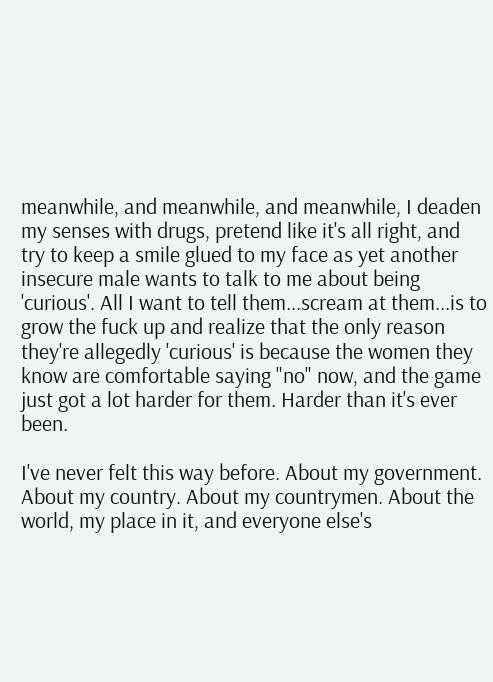meanwhile, and meanwhile, and meanwhile, I deaden my senses with drugs, pretend like it's all right, and try to keep a smile glued to my face as yet another insecure male wants to talk to me about being 'curious'. All I want to tell them...scream at them...is to grow the fuck up and realize that the only reason they're allegedly 'curious' is because the women they know are comfortable saying "no" now, and the game just got a lot harder for them. Harder than it's ever been.

I've never felt this way before. About my government. About my country. About my countrymen. About the world, my place in it, and everyone else's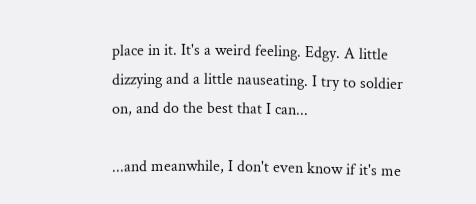place in it. It's a weird feeling. Edgy. A little dizzying and a little nauseating. I try to soldier on, and do the best that I can...

...and meanwhile, I don't even know if it's me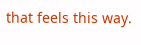that feels this way.